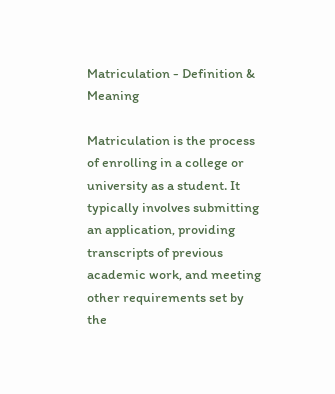Matriculation - Definition & Meaning

Matriculation is the process of enrolling in a college or university as a student. It typically involves submitting an application, providing transcripts of previous academic work, and meeting other requirements set by the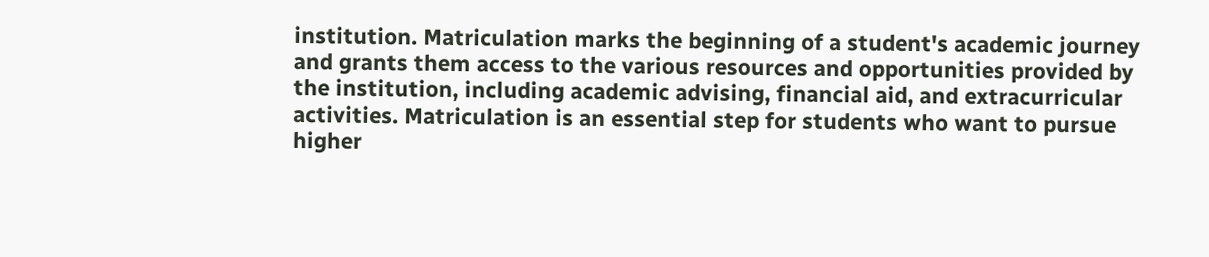institution. Matriculation marks the beginning of a student's academic journey and grants them access to the various resources and opportunities provided by the institution, including academic advising, financial aid, and extracurricular activities. Matriculation is an essential step for students who want to pursue higher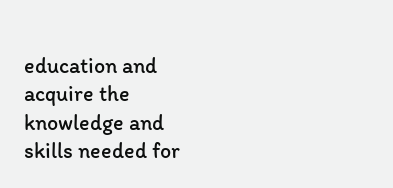education and acquire the knowledge and skills needed for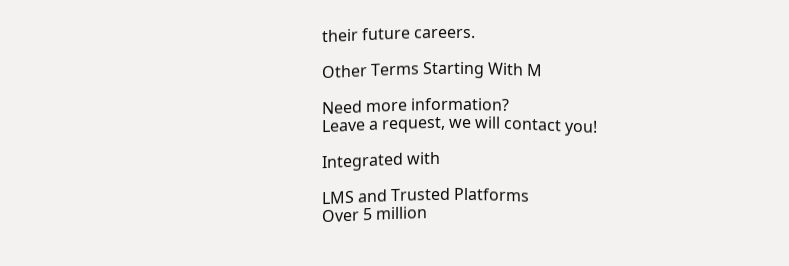their future careers.

Other Terms Starting With M

Need more information?
Leave a request, we will contact you!

Integrated with

LMS and Trusted Platforms
Over 5 million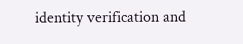identity verification and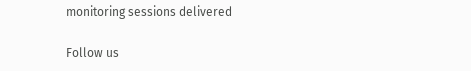monitoring sessions delivered

Follow us